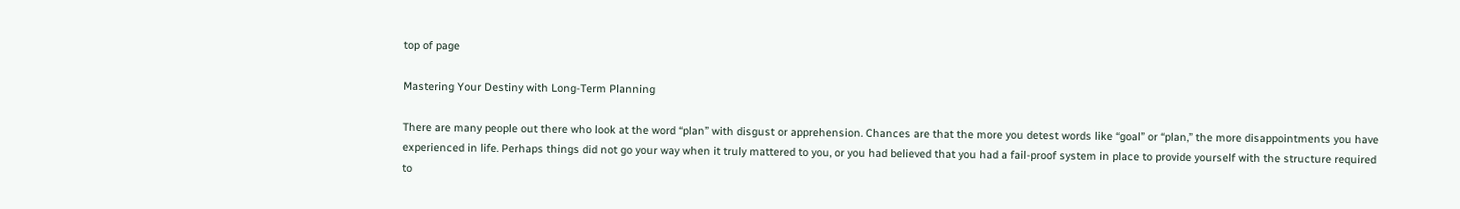top of page

Mastering Your Destiny with Long-Term Planning

There are many people out there who look at the word “plan” with disgust or apprehension. Chances are that the more you detest words like “goal” or “plan,” the more disappointments you have experienced in life. Perhaps things did not go your way when it truly mattered to you, or you had believed that you had a fail-proof system in place to provide yourself with the structure required to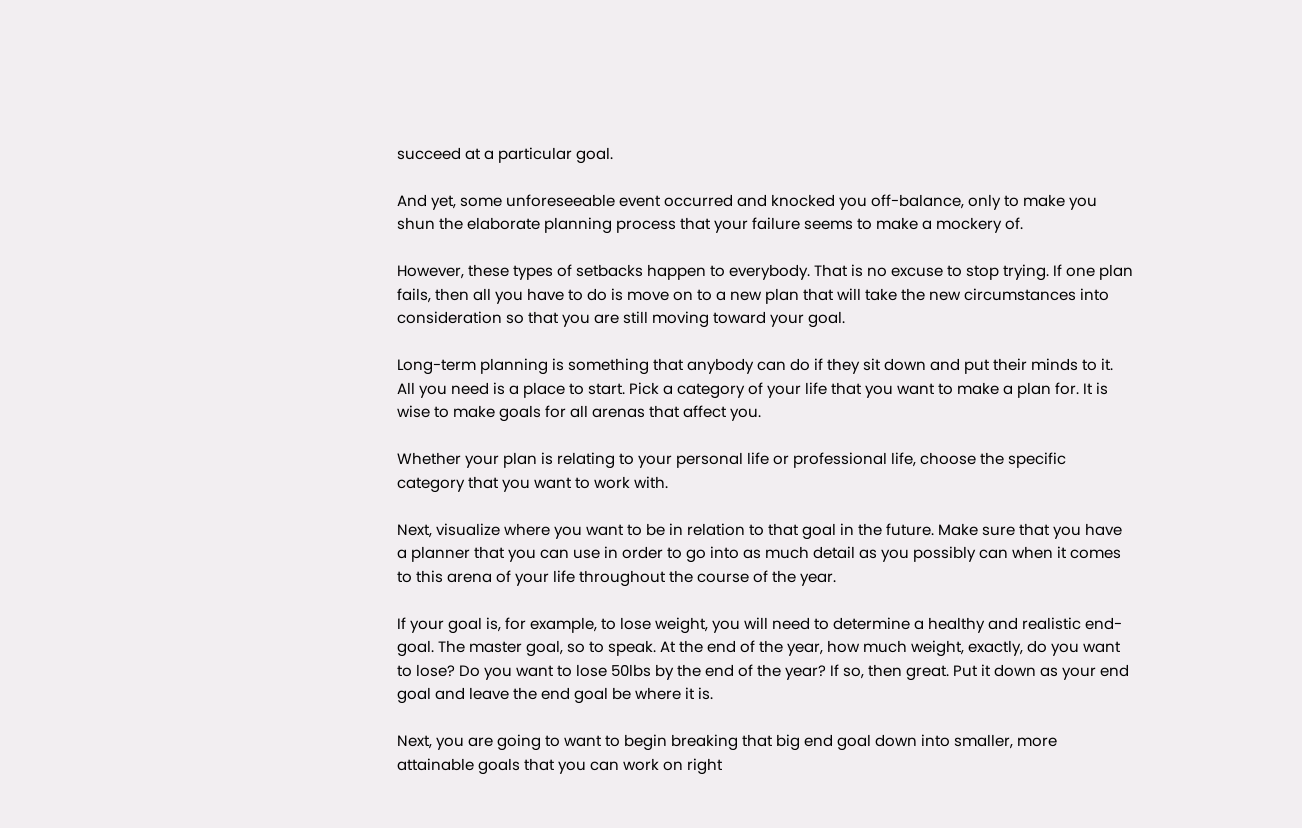succeed at a particular goal.

And yet, some unforeseeable event occurred and knocked you off-balance, only to make you shun the elaborate planning process that your failure seems to make a mockery of.

However, these types of setbacks happen to everybody. That is no excuse to stop trying. If one plan fails, then all you have to do is move on to a new plan that will take the new circumstances into consideration so that you are still moving toward your goal.

Long-term planning is something that anybody can do if they sit down and put their minds to it. All you need is a place to start. Pick a category of your life that you want to make a plan for. It is wise to make goals for all arenas that affect you.

Whether your plan is relating to your personal life or professional life, choose the specific category that you want to work with.

Next, visualize where you want to be in relation to that goal in the future. Make sure that you have a planner that you can use in order to go into as much detail as you possibly can when it comes to this arena of your life throughout the course of the year.

If your goal is, for example, to lose weight, you will need to determine a healthy and realistic end-goal. The master goal, so to speak. At the end of the year, how much weight, exactly, do you want to lose? Do you want to lose 50lbs by the end of the year? If so, then great. Put it down as your end goal and leave the end goal be where it is.

Next, you are going to want to begin breaking that big end goal down into smaller, more attainable goals that you can work on right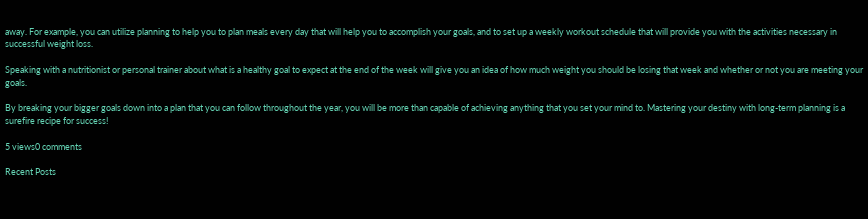away. For example, you can utilize planning to help you to plan meals every day that will help you to accomplish your goals, and to set up a weekly workout schedule that will provide you with the activities necessary in successful weight loss.

Speaking with a nutritionist or personal trainer about what is a healthy goal to expect at the end of the week will give you an idea of how much weight you should be losing that week and whether or not you are meeting your goals.

By breaking your bigger goals down into a plan that you can follow throughout the year, you will be more than capable of achieving anything that you set your mind to. Mastering your destiny with long-term planning is a surefire recipe for success!

5 views0 comments

Recent Posts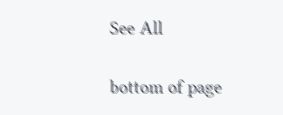See All


bottom of page